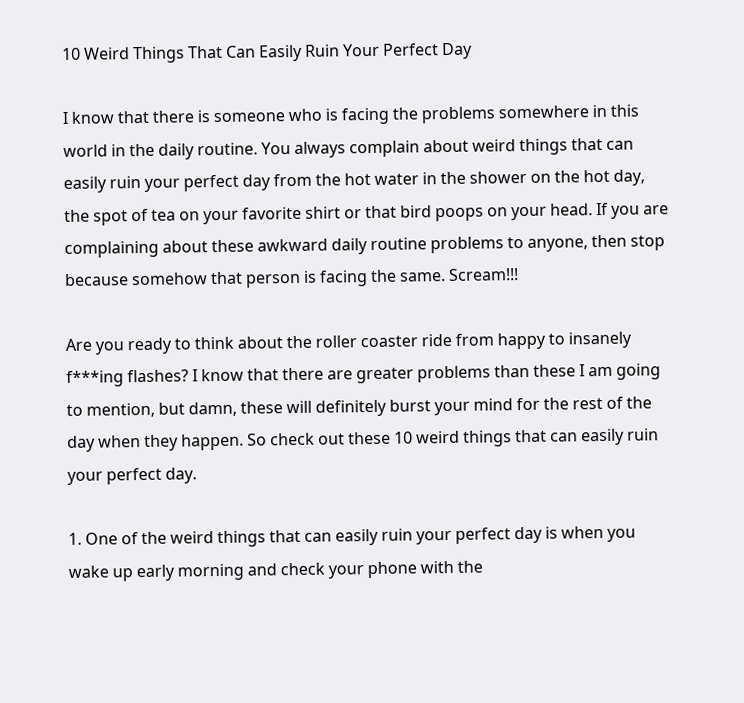10 Weird Things That Can Easily Ruin Your Perfect Day

I know that there is someone who is facing the problems somewhere in this world in the daily routine. You always complain about weird things that can easily ruin your perfect day from the hot water in the shower on the hot day, the spot of tea on your favorite shirt or that bird poops on your head. If you are complaining about these awkward daily routine problems to anyone, then stop because somehow that person is facing the same. Scream!!!

Are you ready to think about the roller coaster ride from happy to insanely f***ing flashes? I know that there are greater problems than these I am going to mention, but damn, these will definitely burst your mind for the rest of the day when they happen. So check out these 10 weird things that can easily ruin your perfect day.

1. One of the weird things that can easily ruin your perfect day is when you wake up early morning and check your phone with the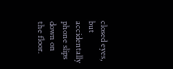closed eyes, but accidentally phone slips down on the floor.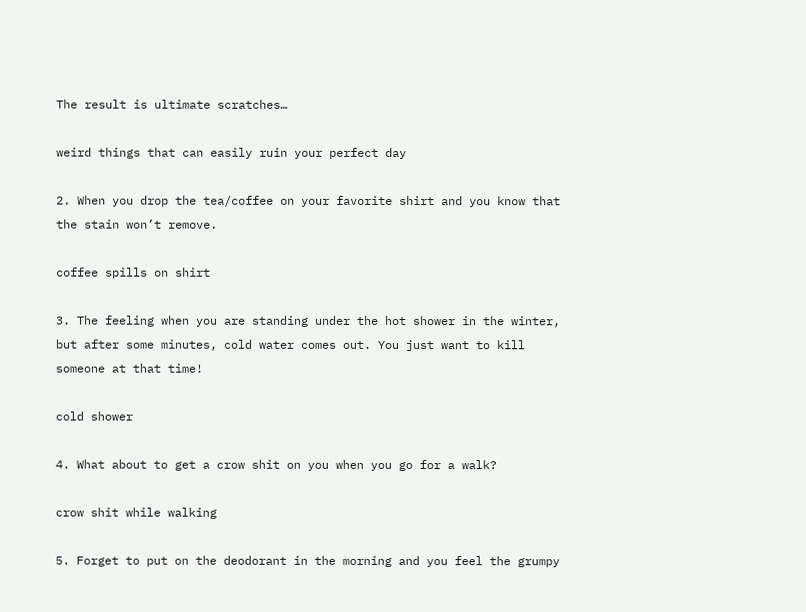The result is ultimate scratches…

weird things that can easily ruin your perfect day

2. When you drop the tea/coffee on your favorite shirt and you know that the stain won’t remove.

coffee spills on shirt

3. The feeling when you are standing under the hot shower in the winter, but after some minutes, cold water comes out. You just want to kill someone at that time!

cold shower

4. What about to get a crow shit on you when you go for a walk?

crow shit while walking

5. Forget to put on the deodorant in the morning and you feel the grumpy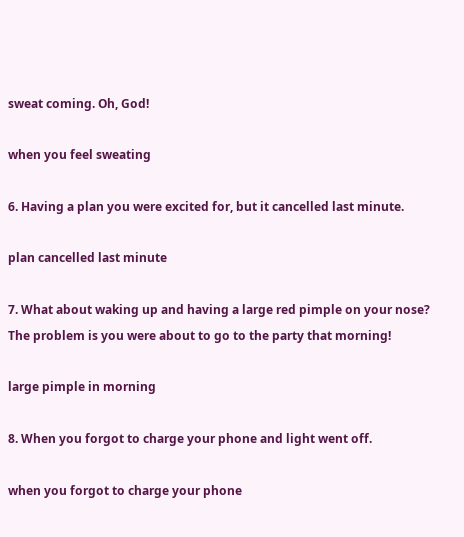sweat coming. Oh, God!

when you feel sweating

6. Having a plan you were excited for, but it cancelled last minute.

plan cancelled last minute

7. What about waking up and having a large red pimple on your nose? The problem is you were about to go to the party that morning!

large pimple in morning

8. When you forgot to charge your phone and light went off.

when you forgot to charge your phone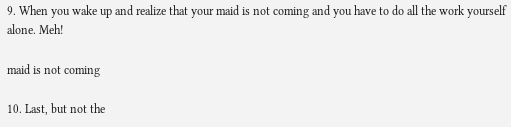9. When you wake up and realize that your maid is not coming and you have to do all the work yourself alone. Meh!

maid is not coming

10. Last, but not the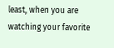least, when you are watching your favorite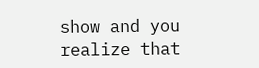show and you realize that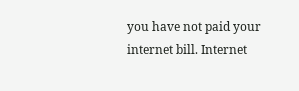you have not paid your internet bill. Internet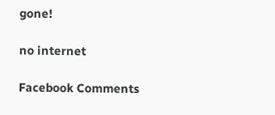gone!

no internet

Facebook Comments